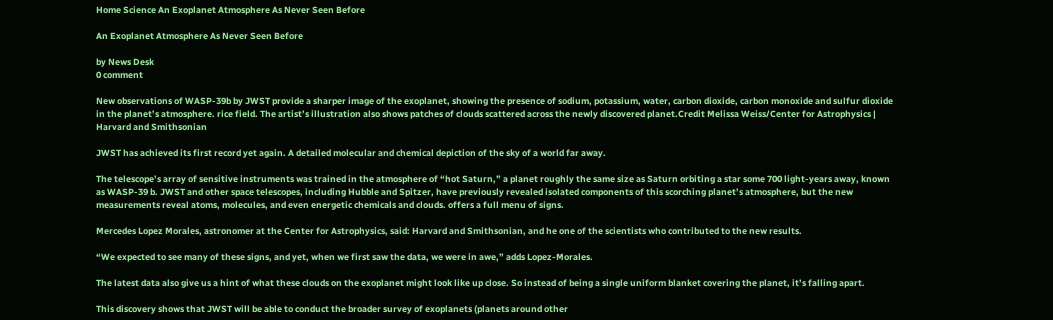Home Science An Exoplanet Atmosphere As Never Seen Before

An Exoplanet Atmosphere As Never Seen Before

by News Desk
0 comment

New observations of WASP-39b by JWST provide a sharper image of the exoplanet, showing the presence of sodium, potassium, water, carbon dioxide, carbon monoxide and sulfur dioxide in the planet’s atmosphere. rice field. The artist’s illustration also shows patches of clouds scattered across the newly discovered planet.Credit Melissa Weiss/Center for Astrophysics | Harvard and Smithsonian

JWST has achieved its first record yet again. A detailed molecular and chemical depiction of the sky of a world far away.

The telescope’s array of sensitive instruments was trained in the atmosphere of “hot Saturn,” a planet roughly the same size as Saturn orbiting a star some 700 light-years away, known as WASP-39 b. JWST and other space telescopes, including Hubble and Spitzer, have previously revealed isolated components of this scorching planet’s atmosphere, but the new measurements reveal atoms, molecules, and even energetic chemicals and clouds. offers a full menu of signs.

Mercedes Lopez Morales, astronomer at the Center for Astrophysics, said: Harvard and Smithsonian, and he one of the scientists who contributed to the new results.

“We expected to see many of these signs, and yet, when we first saw the data, we were in awe,” adds Lopez-Morales.

The latest data also give us a hint of what these clouds on the exoplanet might look like up close. So instead of being a single uniform blanket covering the planet, it’s falling apart.

This discovery shows that JWST will be able to conduct the broader survey of exoplanets (planets around other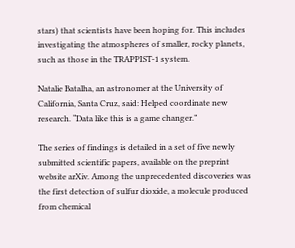stars) that scientists have been hoping for. This includes investigating the atmospheres of smaller, rocky planets, such as those in the TRAPPIST-1 system.

Natalie Batalha, an astronomer at the University of California, Santa Cruz, said: Helped coordinate new research. “Data like this is a game changer.”

The series of findings is detailed in a set of five newly submitted scientific papers, available on the preprint website arXiv. Among the unprecedented discoveries was the first detection of sulfur dioxide, a molecule produced from chemical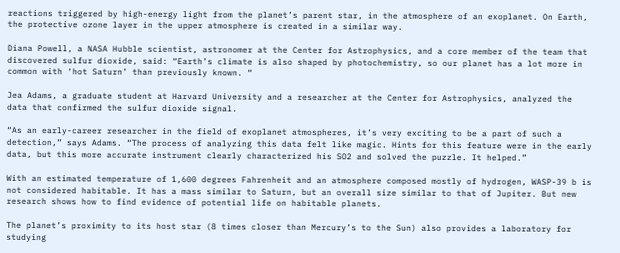reactions triggered by high-energy light from the planet’s parent star, in the atmosphere of an exoplanet. On Earth, the protective ozone layer in the upper atmosphere is created in a similar way.

Diana Powell, a NASA Hubble scientist, astronomer at the Center for Astrophysics, and a core member of the team that discovered sulfur dioxide, said: “Earth’s climate is also shaped by photochemistry, so our planet has a lot more in common with ‘hot Saturn’ than previously known. “

Jea Adams, a graduate student at Harvard University and a researcher at the Center for Astrophysics, analyzed the data that confirmed the sulfur dioxide signal.

“As an early-career researcher in the field of exoplanet atmospheres, it’s very exciting to be a part of such a detection,” says Adams. “The process of analyzing this data felt like magic. Hints for this feature were in the early data, but this more accurate instrument clearly characterized his SO2 and solved the puzzle. It helped.”

With an estimated temperature of 1,600 degrees Fahrenheit and an atmosphere composed mostly of hydrogen, WASP-39 b is not considered habitable. It has a mass similar to Saturn, but an overall size similar to that of Jupiter. But new research shows how to find evidence of potential life on habitable planets.

The planet’s proximity to its host star (8 times closer than Mercury’s to the Sun) also provides a laboratory for studying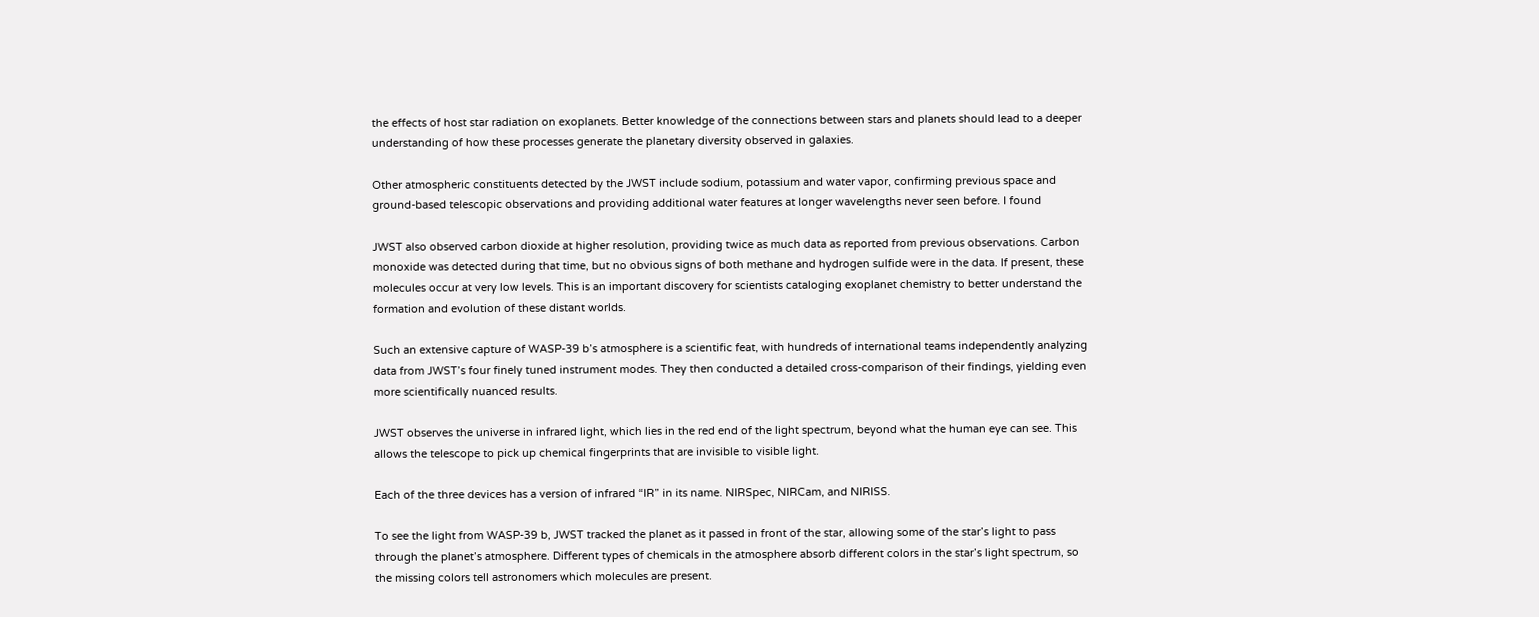the effects of host star radiation on exoplanets. Better knowledge of the connections between stars and planets should lead to a deeper understanding of how these processes generate the planetary diversity observed in galaxies.

Other atmospheric constituents detected by the JWST include sodium, potassium and water vapor, confirming previous space and ground-based telescopic observations and providing additional water features at longer wavelengths never seen before. I found

JWST also observed carbon dioxide at higher resolution, providing twice as much data as reported from previous observations. Carbon monoxide was detected during that time, but no obvious signs of both methane and hydrogen sulfide were in the data. If present, these molecules occur at very low levels. This is an important discovery for scientists cataloging exoplanet chemistry to better understand the formation and evolution of these distant worlds.

Such an extensive capture of WASP-39 b’s atmosphere is a scientific feat, with hundreds of international teams independently analyzing data from JWST’s four finely tuned instrument modes. They then conducted a detailed cross-comparison of their findings, yielding even more scientifically nuanced results.

JWST observes the universe in infrared light, which lies in the red end of the light spectrum, beyond what the human eye can see. This allows the telescope to pick up chemical fingerprints that are invisible to visible light.

Each of the three devices has a version of infrared “IR” in its name. NIRSpec, NIRCam, and NIRISS.

To see the light from WASP-39 b, JWST tracked the planet as it passed in front of the star, allowing some of the star’s light to pass through the planet’s atmosphere. Different types of chemicals in the atmosphere absorb different colors in the star’s light spectrum, so the missing colors tell astronomers which molecules are present.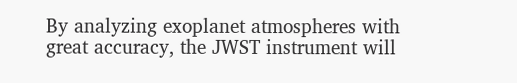By analyzing exoplanet atmospheres with great accuracy, the JWST instrument will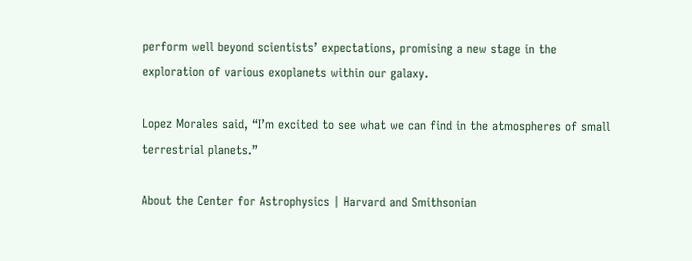perform well beyond scientists’ expectations, promising a new stage in the exploration of various exoplanets within our galaxy.

Lopez Morales said, “I’m excited to see what we can find in the atmospheres of small terrestrial planets.”

About the Center for Astrophysics | Harvard and Smithsonian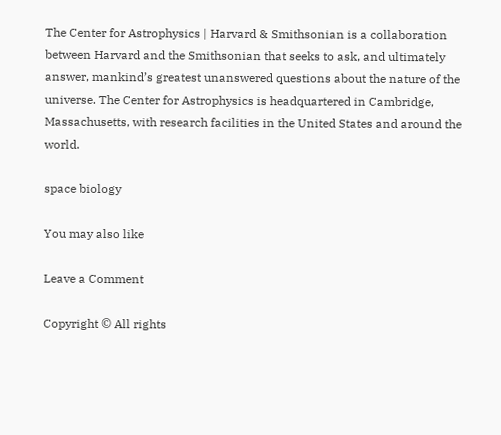The Center for Astrophysics | Harvard & Smithsonian is a collaboration between Harvard and the Smithsonian that seeks to ask, and ultimately answer, mankind’s greatest unanswered questions about the nature of the universe. The Center for Astrophysics is headquartered in Cambridge, Massachusetts, with research facilities in the United States and around the world.

space biology

You may also like

Leave a Comment

Copyright © All rights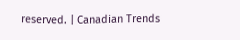reserved. | Canadian Trends